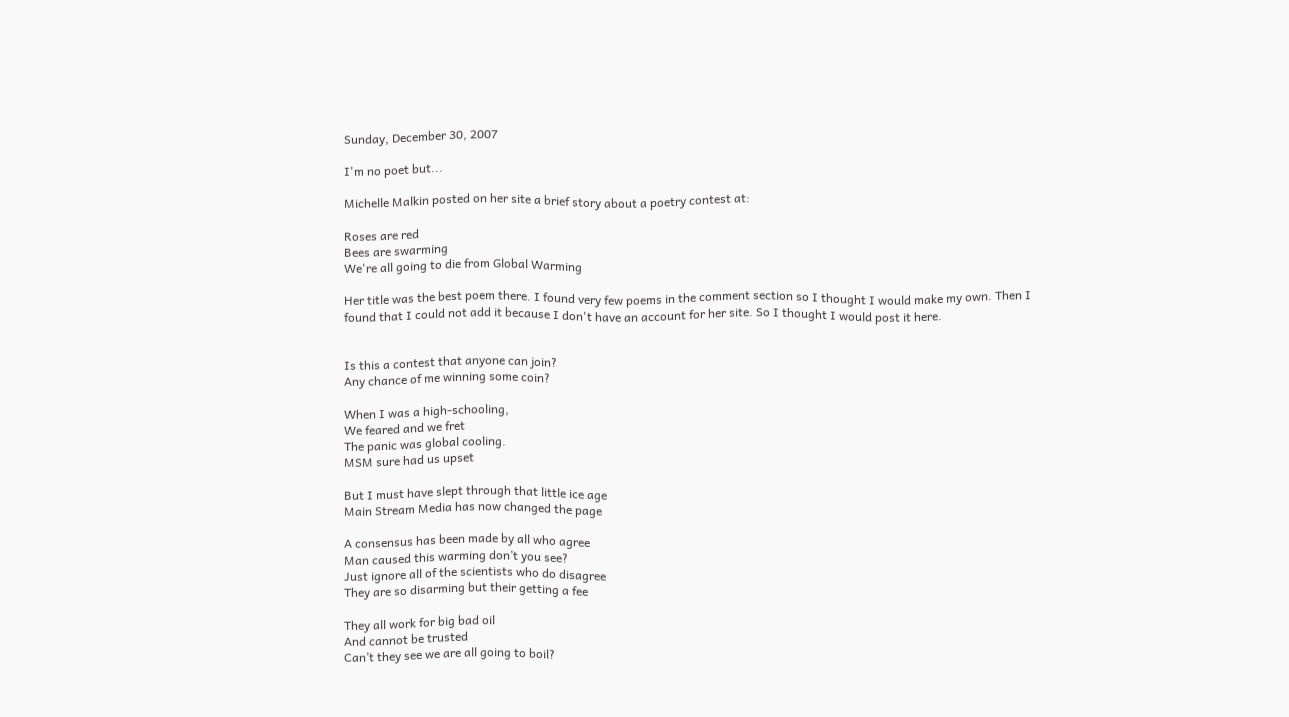Sunday, December 30, 2007

I'm no poet but...

Michelle Malkin posted on her site a brief story about a poetry contest at:

Roses are red
Bees are swarming
We're all going to die from Global Warming

Her title was the best poem there. I found very few poems in the comment section so I thought I would make my own. Then I found that I could not add it because I don't have an account for her site. So I thought I would post it here.


Is this a contest that anyone can join?
Any chance of me winning some coin?

When I was a high-schooling,
We feared and we fret
The panic was global cooling.
MSM sure had us upset

But I must have slept through that little ice age
Main Stream Media has now changed the page

A consensus has been made by all who agree
Man caused this warming don’t you see?
Just ignore all of the scientists who do disagree
They are so disarming but their getting a fee

They all work for big bad oil
And cannot be trusted
Can’t they see we are all going to boil?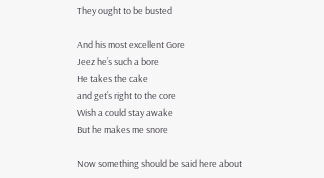They ought to be busted

And his most excellent Gore
Jeez he’s such a bore
He takes the cake
and get’s right to the core
Wish a could stay awake
But he makes me snore

Now something should be said here about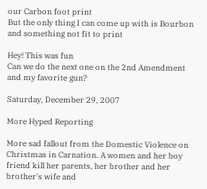our Carbon foot print
But the only thing I can come up with is Bourbon and something not fit to print

Hey! This was fun
Can we do the next one on the 2nd Amendment and my favorite gun?

Saturday, December 29, 2007

More Hyped Reporting

More sad fallout from the Domestic Violence on Christmas in Carnation. A women and her boy friend kill her parents, her brother and her brother's wife and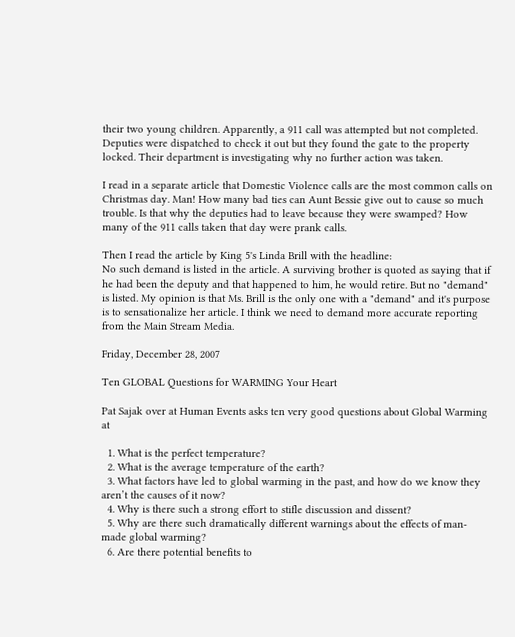their two young children. Apparently, a 911 call was attempted but not completed. Deputies were dispatched to check it out but they found the gate to the property locked. Their department is investigating why no further action was taken.

I read in a separate article that Domestic Violence calls are the most common calls on Christmas day. Man! How many bad ties can Aunt Bessie give out to cause so much trouble. Is that why the deputies had to leave because they were swamped? How many of the 911 calls taken that day were prank calls.

Then I read the article by King 5's Linda Brill with the headline:
No such demand is listed in the article. A surviving brother is quoted as saying that if he had been the deputy and that happened to him, he would retire. But no "demand" is listed. My opinion is that Ms. Brill is the only one with a "demand" and it's purpose is to sensationalize her article. I think we need to demand more accurate reporting from the Main Stream Media.

Friday, December 28, 2007

Ten GLOBAL Questions for WARMING Your Heart

Pat Sajak over at Human Events asks ten very good questions about Global Warming at

  1. What is the perfect temperature?
  2. What is the average temperature of the earth?
  3. What factors have led to global warming in the past, and how do we know they aren’t the causes of it now?
  4. Why is there such a strong effort to stifle discussion and dissent?
  5. Why are there such dramatically different warnings about the effects of man-made global warming?
  6. Are there potential benefits to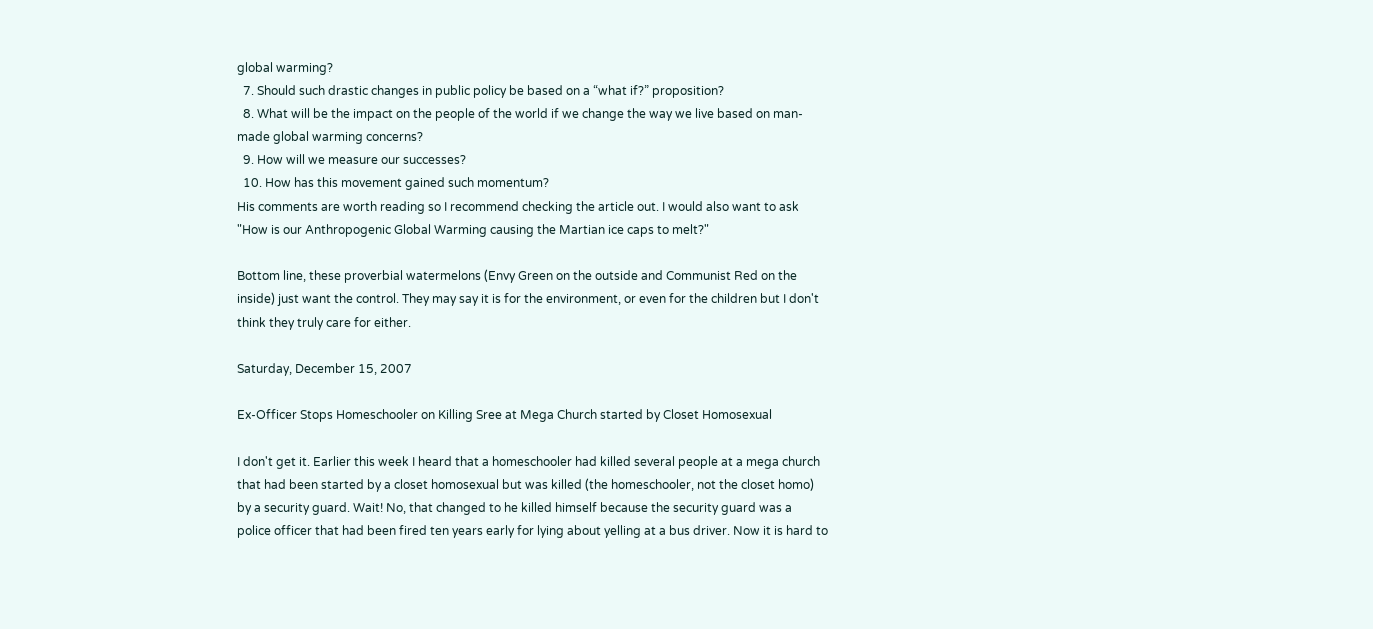global warming?
  7. Should such drastic changes in public policy be based on a “what if?” proposition?
  8. What will be the impact on the people of the world if we change the way we live based on man-made global warming concerns?
  9. How will we measure our successes?
  10. How has this movement gained such momentum?
His comments are worth reading so I recommend checking the article out. I would also want to ask "How is our Anthropogenic Global Warming causing the Martian ice caps to melt?"

Bottom line, these proverbial watermelons (Envy Green on the outside and Communist Red on the inside) just want the control. They may say it is for the environment, or even for the children but I don't think they truly care for either.

Saturday, December 15, 2007

Ex-Officer Stops Homeschooler on Killing Sree at Mega Church started by Closet Homosexual

I don't get it. Earlier this week I heard that a homeschooler had killed several people at a mega church that had been started by a closet homosexual but was killed (the homeschooler, not the closet homo) by a security guard. Wait! No, that changed to he killed himself because the security guard was a police officer that had been fired ten years early for lying about yelling at a bus driver. Now it is hard to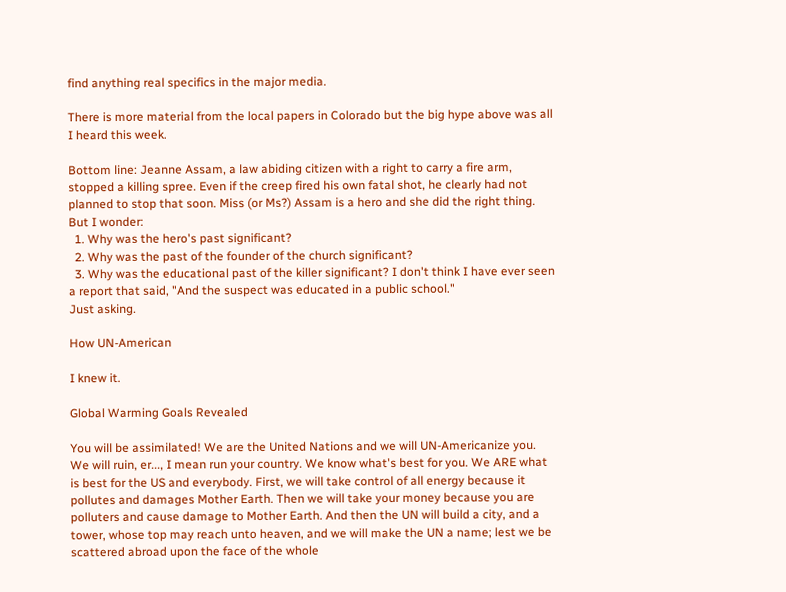find anything real specifics in the major media.

There is more material from the local papers in Colorado but the big hype above was all I heard this week.

Bottom line: Jeanne Assam, a law abiding citizen with a right to carry a fire arm, stopped a killing spree. Even if the creep fired his own fatal shot, he clearly had not planned to stop that soon. Miss (or Ms?) Assam is a hero and she did the right thing. But I wonder:
  1. Why was the hero's past significant?
  2. Why was the past of the founder of the church significant?
  3. Why was the educational past of the killer significant? I don't think I have ever seen a report that said, "And the suspect was educated in a public school."
Just asking.

How UN-American

I knew it.

Global Warming Goals Revealed

You will be assimilated! We are the United Nations and we will UN-Americanize you. We will ruin, er..., I mean run your country. We know what's best for you. We ARE what is best for the US and everybody. First, we will take control of all energy because it pollutes and damages Mother Earth. Then we will take your money because you are polluters and cause damage to Mother Earth. And then the UN will build a city, and a tower, whose top may reach unto heaven, and we will make the UN a name; lest we be scattered abroad upon the face of the whole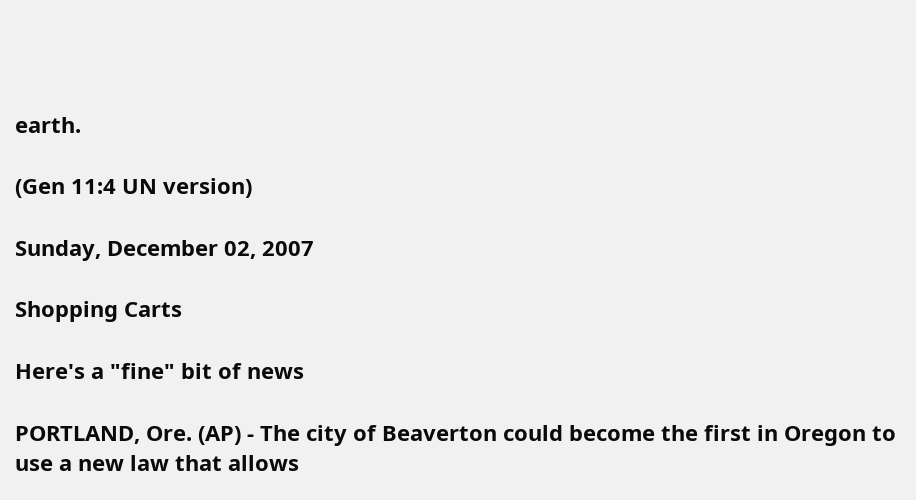earth.

(Gen 11:4 UN version)

Sunday, December 02, 2007

Shopping Carts

Here's a "fine" bit of news

PORTLAND, Ore. (AP) - The city of Beaverton could become the first in Oregon to use a new law that allows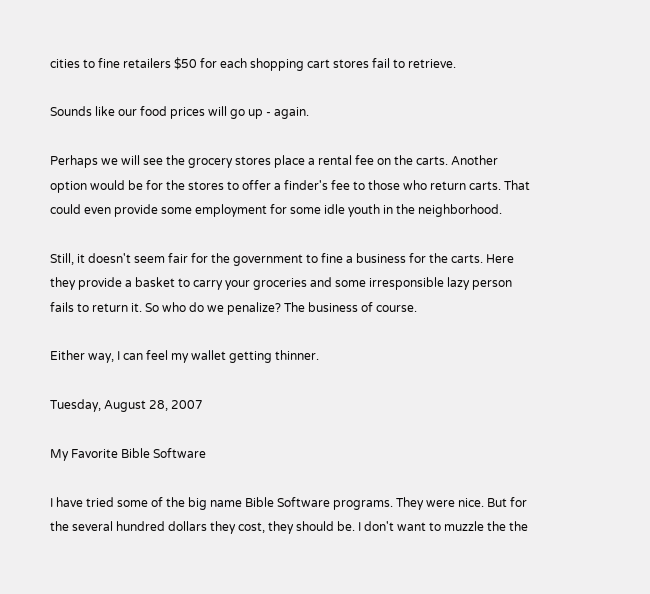cities to fine retailers $50 for each shopping cart stores fail to retrieve.

Sounds like our food prices will go up - again.

Perhaps we will see the grocery stores place a rental fee on the carts. Another option would be for the stores to offer a finder's fee to those who return carts. That could even provide some employment for some idle youth in the neighborhood.

Still, it doesn't seem fair for the government to fine a business for the carts. Here they provide a basket to carry your groceries and some irresponsible lazy person fails to return it. So who do we penalize? The business of course.

Either way, I can feel my wallet getting thinner.

Tuesday, August 28, 2007

My Favorite Bible Software

I have tried some of the big name Bible Software programs. They were nice. But for the several hundred dollars they cost, they should be. I don't want to muzzle the the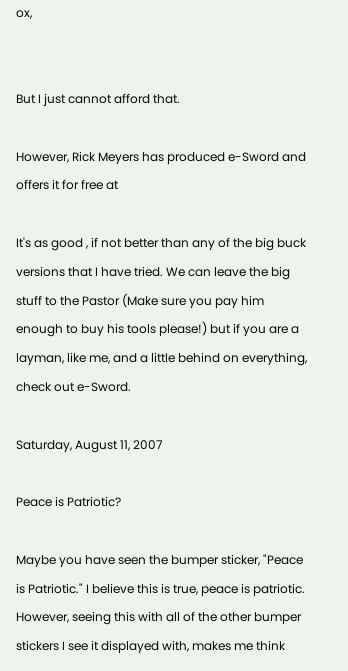ox,


But I just cannot afford that.

However, Rick Meyers has produced e-Sword and offers it for free at

It's as good , if not better than any of the big buck versions that I have tried. We can leave the big stuff to the Pastor (Make sure you pay him enough to buy his tools please!) but if you are a layman, like me, and a little behind on everything, check out e-Sword.

Saturday, August 11, 2007

Peace is Patriotic?

Maybe you have seen the bumper sticker, "Peace is Patriotic." I believe this is true, peace is patriotic. However, seeing this with all of the other bumper stickers I see it displayed with, makes me think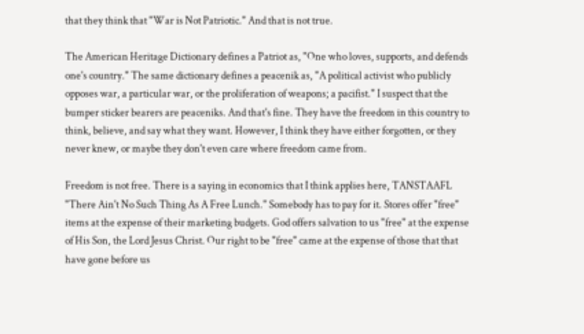that they think that "War is Not Patriotic." And that is not true.

The American Heritage Dictionary defines a Patriot as, "One who loves, supports, and defends one's country." The same dictionary defines a peacenik as, "A political activist who publicly opposes war, a particular war, or the proliferation of weapons; a pacifist." I suspect that the bumper sticker bearers are peaceniks. And that's fine. They have the freedom in this country to think, believe, and say what they want. However, I think they have either forgotten, or they never knew, or maybe they don't even care where freedom came from.

Freedom is not free. There is a saying in economics that I think applies here, TANSTAAFL "There Ain't No Such Thing As A Free Lunch." Somebody has to pay for it. Stores offer "free" items at the expense of their marketing budgets. God offers salvation to us "free" at the expense of His Son, the Lord Jesus Christ. Our right to be "free" came at the expense of those that that have gone before us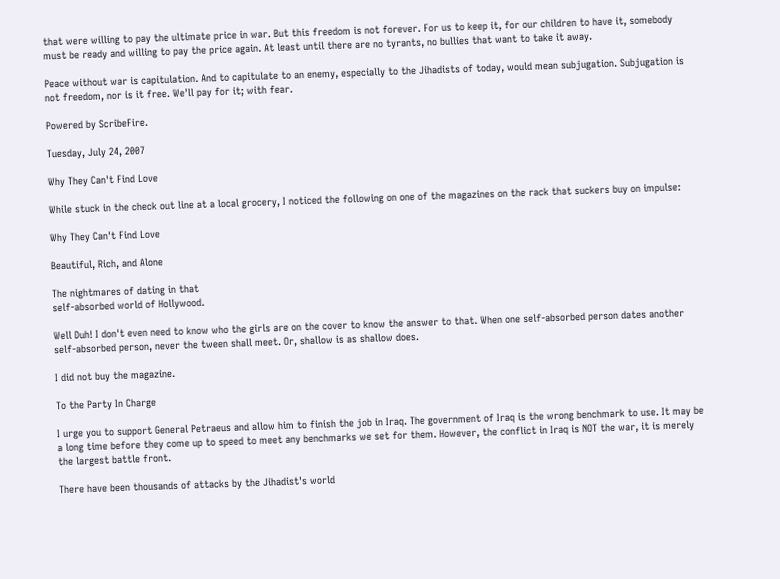that were willing to pay the ultimate price in war. But this freedom is not forever. For us to keep it, for our children to have it, somebody must be ready and willing to pay the price again. At least until there are no tyrants, no bullies that want to take it away.

Peace without war is capitulation. And to capitulate to an enemy, especially to the Jihadists of today, would mean subjugation. Subjugation is not freedom, nor is it free. We'll pay for it; with fear.

Powered by ScribeFire.

Tuesday, July 24, 2007

Why They Can't Find Love

While stuck in the check out line at a local grocery, I noticed the following on one of the magazines on the rack that suckers buy on impulse:

Why They Can't Find Love

Beautiful, Rich, and Alone

The nightmares of dating in that
self-absorbed world of Hollywood.

Well Duh! I don't even need to know who the girls are on the cover to know the answer to that. When one self-absorbed person dates another self-absorbed person, never the tween shall meet. Or, shallow is as shallow does.

I did not buy the magazine.

To the Party In Charge

I urge you to support General Petraeus and allow him to finish the job in Iraq. The government of Iraq is the wrong benchmark to use. It may be a long time before they come up to speed to meet any benchmarks we set for them. However, the conflict in Iraq is NOT the war, it is merely the largest battle front.

There have been thousands of attacks by the Jihadist's world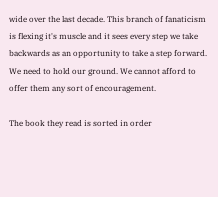wide over the last decade. This branch of fanaticism is flexing it's muscle and it sees every step we take backwards as an opportunity to take a step forward. We need to hold our ground. We cannot afford to offer them any sort of encouragement.

The book they read is sorted in order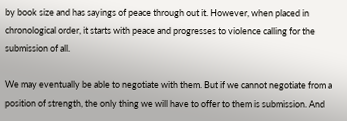by book size and has sayings of peace through out it. However, when placed in chronological order, it starts with peace and progresses to violence calling for the submission of all.

We may eventually be able to negotiate with them. But if we cannot negotiate from a position of strength, the only thing we will have to offer to them is submission. And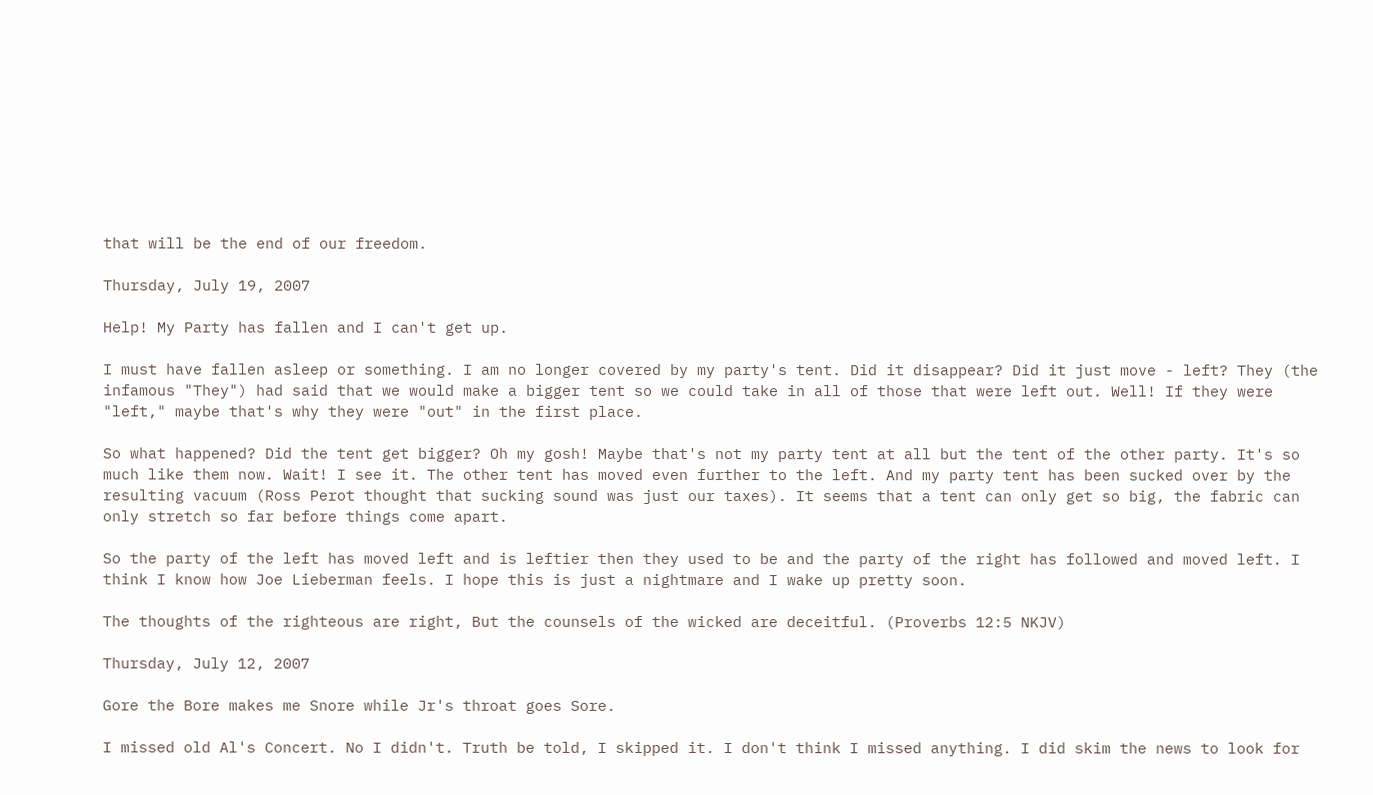that will be the end of our freedom.

Thursday, July 19, 2007

Help! My Party has fallen and I can't get up.

I must have fallen asleep or something. I am no longer covered by my party's tent. Did it disappear? Did it just move - left? They (the infamous "They") had said that we would make a bigger tent so we could take in all of those that were left out. Well! If they were "left," maybe that's why they were "out" in the first place.

So what happened? Did the tent get bigger? Oh my gosh! Maybe that's not my party tent at all but the tent of the other party. It's so much like them now. Wait! I see it. The other tent has moved even further to the left. And my party tent has been sucked over by the resulting vacuum (Ross Perot thought that sucking sound was just our taxes). It seems that a tent can only get so big, the fabric can only stretch so far before things come apart.

So the party of the left has moved left and is leftier then they used to be and the party of the right has followed and moved left. I think I know how Joe Lieberman feels. I hope this is just a nightmare and I wake up pretty soon.

The thoughts of the righteous are right, But the counsels of the wicked are deceitful. (Proverbs 12:5 NKJV)

Thursday, July 12, 2007

Gore the Bore makes me Snore while Jr's throat goes Sore.

I missed old Al's Concert. No I didn't. Truth be told, I skipped it. I don't think I missed anything. I did skim the news to look for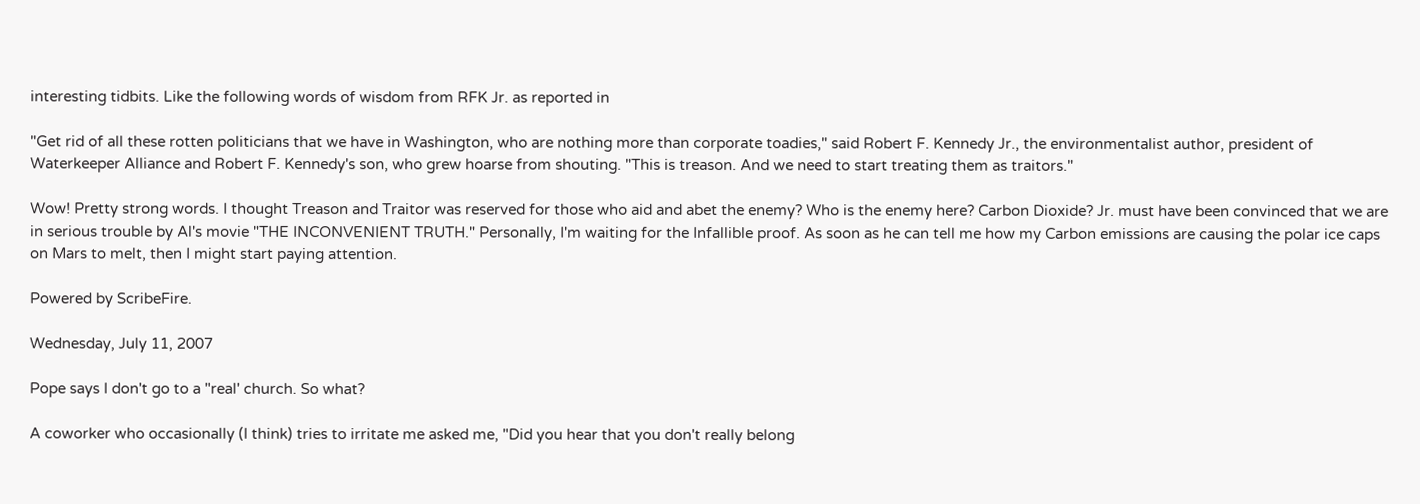interesting tidbits. Like the following words of wisdom from RFK Jr. as reported in

"Get rid of all these rotten politicians that we have in Washington, who are nothing more than corporate toadies," said Robert F. Kennedy Jr., the environmentalist author, president of Waterkeeper Alliance and Robert F. Kennedy's son, who grew hoarse from shouting. "This is treason. And we need to start treating them as traitors."

Wow! Pretty strong words. I thought Treason and Traitor was reserved for those who aid and abet the enemy? Who is the enemy here? Carbon Dioxide? Jr. must have been convinced that we are in serious trouble by Al's movie "THE INCONVENIENT TRUTH." Personally, I'm waiting for the Infallible proof. As soon as he can tell me how my Carbon emissions are causing the polar ice caps on Mars to melt, then I might start paying attention.

Powered by ScribeFire.

Wednesday, July 11, 2007

Pope says I don't go to a "real' church. So what?

A coworker who occasionally (I think) tries to irritate me asked me, "Did you hear that you don't really belong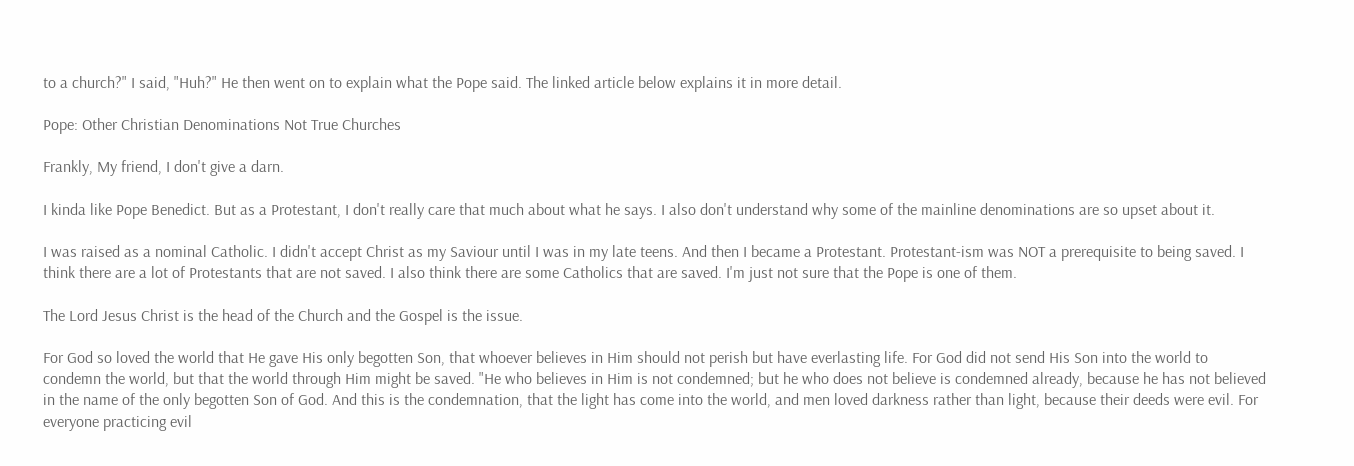to a church?" I said, "Huh?" He then went on to explain what the Pope said. The linked article below explains it in more detail.

Pope: Other Christian Denominations Not True Churches

Frankly, My friend, I don't give a darn.

I kinda like Pope Benedict. But as a Protestant, I don't really care that much about what he says. I also don't understand why some of the mainline denominations are so upset about it.

I was raised as a nominal Catholic. I didn't accept Christ as my Saviour until I was in my late teens. And then I became a Protestant. Protestant-ism was NOT a prerequisite to being saved. I think there are a lot of Protestants that are not saved. I also think there are some Catholics that are saved. I'm just not sure that the Pope is one of them.

The Lord Jesus Christ is the head of the Church and the Gospel is the issue.

For God so loved the world that He gave His only begotten Son, that whoever believes in Him should not perish but have everlasting life. For God did not send His Son into the world to condemn the world, but that the world through Him might be saved. "He who believes in Him is not condemned; but he who does not believe is condemned already, because he has not believed in the name of the only begotten Son of God. And this is the condemnation, that the light has come into the world, and men loved darkness rather than light, because their deeds were evil. For everyone practicing evil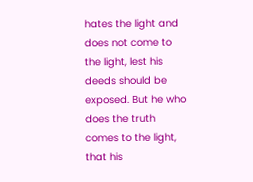hates the light and does not come to the light, lest his deeds should be exposed. But he who does the truth comes to the light, that his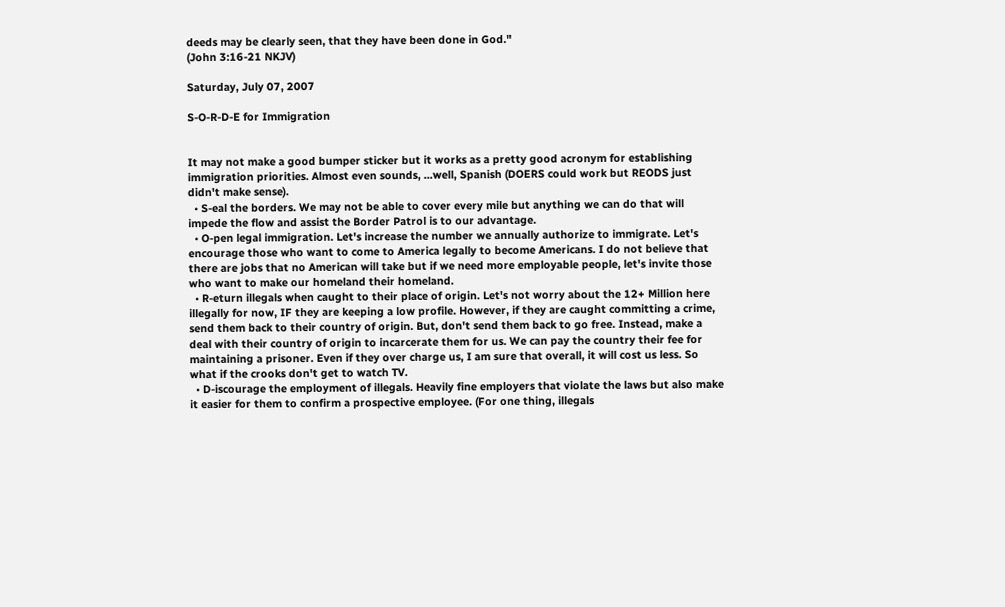deeds may be clearly seen, that they have been done in God."
(John 3:16-21 NKJV)

Saturday, July 07, 2007

S-O-R-D-E for Immigration


It may not make a good bumper sticker but it works as a pretty good acronym for establishing immigration priorities. Almost even sounds, ...well, Spanish (DOERS could work but REODS just didn't make sense).
  • S-eal the borders. We may not be able to cover every mile but anything we can do that will impede the flow and assist the Border Patrol is to our advantage.
  • O-pen legal immigration. Let's increase the number we annually authorize to immigrate. Let's encourage those who want to come to America legally to become Americans. I do not believe that there are jobs that no American will take but if we need more employable people, let's invite those who want to make our homeland their homeland.
  • R-eturn illegals when caught to their place of origin. Let's not worry about the 12+ Million here illegally for now, IF they are keeping a low profile. However, if they are caught committing a crime, send them back to their country of origin. But, don't send them back to go free. Instead, make a deal with their country of origin to incarcerate them for us. We can pay the country their fee for maintaining a prisoner. Even if they over charge us, I am sure that overall, it will cost us less. So what if the crooks don't get to watch TV.
  • D-iscourage the employment of illegals. Heavily fine employers that violate the laws but also make it easier for them to confirm a prospective employee. (For one thing, illegals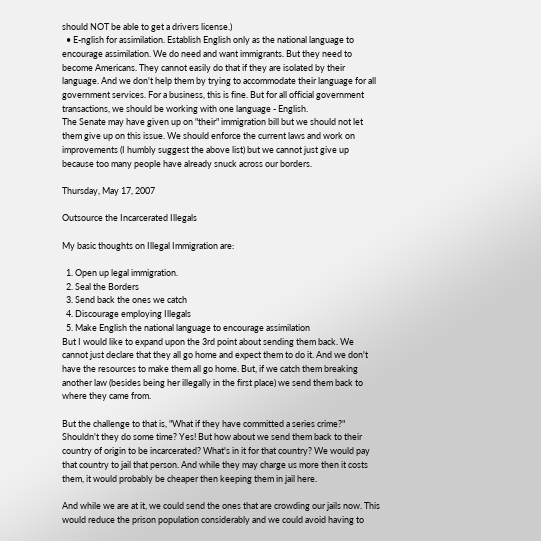should NOT be able to get a drivers license.)
  • E-nglish for assimilation. Establish English only as the national language to encourage assimilation. We do need and want immigrants. But they need to become Americans. They cannot easily do that if they are isolated by their language. And we don't help them by trying to accommodate their language for all government services. For a business, this is fine. But for all official government transactions, we should be working with one language - English.
The Senate may have given up on "their" immigration bill but we should not let them give up on this issue. We should enforce the current laws and work on improvements (I humbly suggest the above list) but we cannot just give up because too many people have already snuck across our borders.

Thursday, May 17, 2007

Outsource the Incarcerated Illegals

My basic thoughts on Illegal Immigration are:

  1. Open up legal immigration.
  2. Seal the Borders
  3. Send back the ones we catch
  4. Discourage employing Illegals
  5. Make English the national language to encourage assimilation
But I would like to expand upon the 3rd point about sending them back. We cannot just declare that they all go home and expect them to do it. And we don't have the resources to make them all go home. But, if we catch them breaking another law (besides being her illegally in the first place) we send them back to where they came from.

But the challenge to that is, "What if they have committed a series crime?" Shouldn't they do some time? Yes! But how about we send them back to their country of origin to be incarcerated? What's in it for that country? We would pay that country to jail that person. And while they may charge us more then it costs them, it would probably be cheaper then keeping them in jail here.

And while we are at it, we could send the ones that are crowding our jails now. This would reduce the prison population considerably and we could avoid having to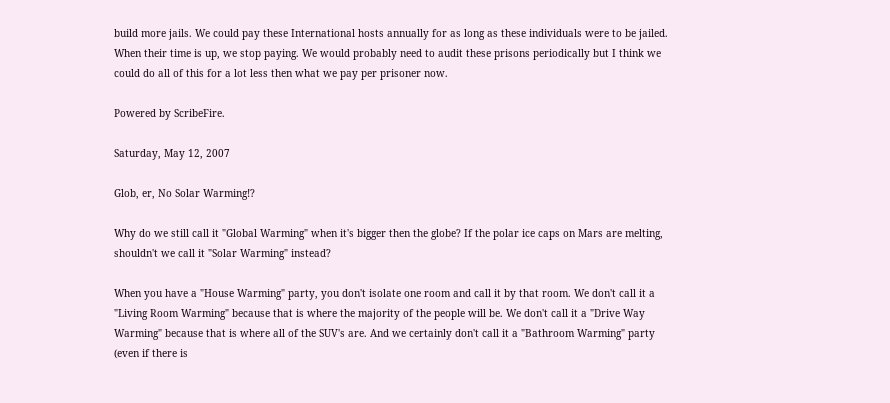build more jails. We could pay these International hosts annually for as long as these individuals were to be jailed. When their time is up, we stop paying. We would probably need to audit these prisons periodically but I think we could do all of this for a lot less then what we pay per prisoner now.

Powered by ScribeFire.

Saturday, May 12, 2007

Glob, er, No Solar Warming!?

Why do we still call it "Global Warming" when it's bigger then the globe? If the polar ice caps on Mars are melting, shouldn't we call it "Solar Warming" instead?

When you have a "House Warming" party, you don't isolate one room and call it by that room. We don't call it a "Living Room Warming" because that is where the majority of the people will be. We don't call it a "Drive Way Warming" because that is where all of the SUV's are. And we certainly don't call it a "Bathroom Warming" party (even if there is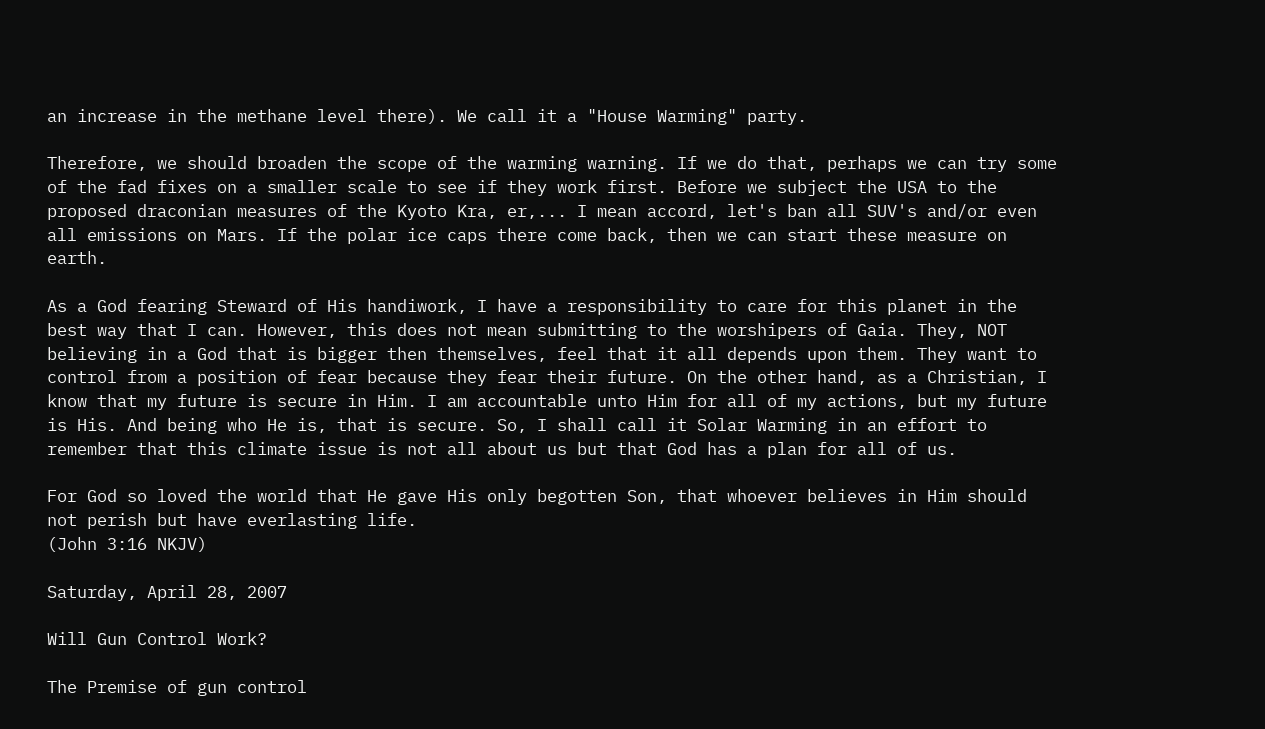an increase in the methane level there). We call it a "House Warming" party.

Therefore, we should broaden the scope of the warming warning. If we do that, perhaps we can try some of the fad fixes on a smaller scale to see if they work first. Before we subject the USA to the proposed draconian measures of the Kyoto Kra, er,... I mean accord, let's ban all SUV's and/or even all emissions on Mars. If the polar ice caps there come back, then we can start these measure on earth.

As a God fearing Steward of His handiwork, I have a responsibility to care for this planet in the best way that I can. However, this does not mean submitting to the worshipers of Gaia. They, NOT believing in a God that is bigger then themselves, feel that it all depends upon them. They want to control from a position of fear because they fear their future. On the other hand, as a Christian, I know that my future is secure in Him. I am accountable unto Him for all of my actions, but my future is His. And being who He is, that is secure. So, I shall call it Solar Warming in an effort to remember that this climate issue is not all about us but that God has a plan for all of us.

For God so loved the world that He gave His only begotten Son, that whoever believes in Him should not perish but have everlasting life.
(John 3:16 NKJV)

Saturday, April 28, 2007

Will Gun Control Work?

The Premise of gun control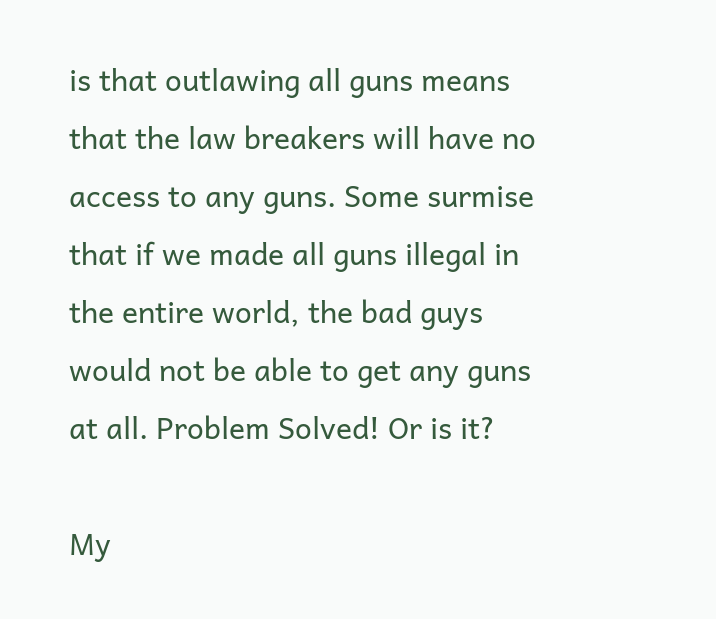is that outlawing all guns means that the law breakers will have no access to any guns. Some surmise that if we made all guns illegal in the entire world, the bad guys would not be able to get any guns at all. Problem Solved! Or is it?

My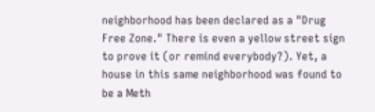neighborhood has been declared as a "Drug Free Zone." There is even a yellow street sign to prove it (or remind everybody?). Yet, a house in this same neighborhood was found to be a Meth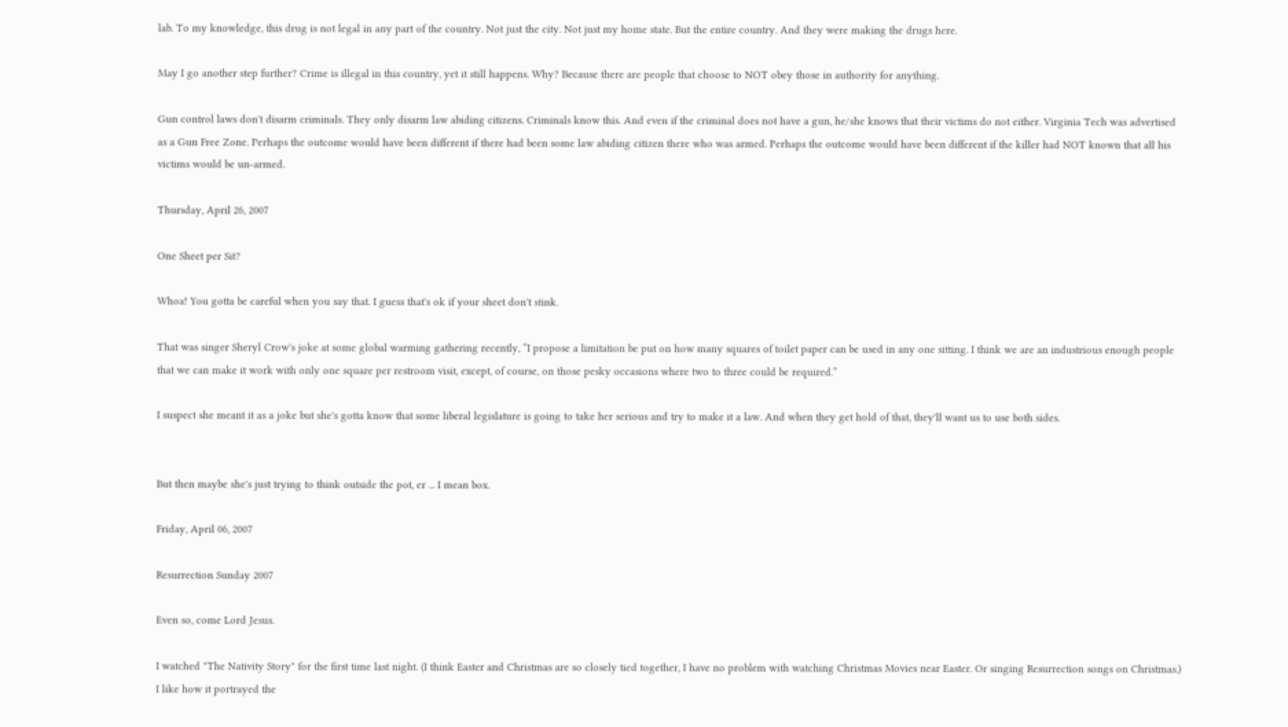lab. To my knowledge, this drug is not legal in any part of the country. Not just the city. Not just my home state. But the entire country. And they were making the drugs here.

May I go another step further? Crime is illegal in this country, yet it still happens. Why? Because there are people that choose to NOT obey those in authority for anything.

Gun control laws don't disarm criminals. They only disarm law abiding citizens. Criminals know this. And even if the criminal does not have a gun, he/she knows that their victims do not either. Virginia Tech was advertised as a Gun Free Zone. Perhaps the outcome would have been different if there had been some law abiding citizen there who was armed. Perhaps the outcome would have been different if the killer had NOT known that all his victims would be un-armed.

Thursday, April 26, 2007

One Sheet per Sit?

Whoa! You gotta be careful when you say that. I guess that's ok if your sheet don't stink.

That was singer Sheryl Crow's joke at some global warming gathering recently, “I propose a limitation be put on how many squares of toilet paper can be used in any one sitting. I think we are an industrious enough people that we can make it work with only one square per restroom visit, except, of course, on those pesky occasions where two to three could be required.”

I suspect she meant it as a joke but she's gotta know that some liberal legislature is going to take her serious and try to make it a law. And when they get hold of that, they'll want us to use both sides.


But then maybe she's just trying to think outside the pot, er ... I mean box.

Friday, April 06, 2007

Resurrection Sunday 2007

Even so, come Lord Jesus.

I watched "The Nativity Story" for the first time last night. (I think Easter and Christmas are so closely tied together, I have no problem with watching Christmas Movies near Easter. Or singing Resurrection songs on Christmas.) I like how it portrayed the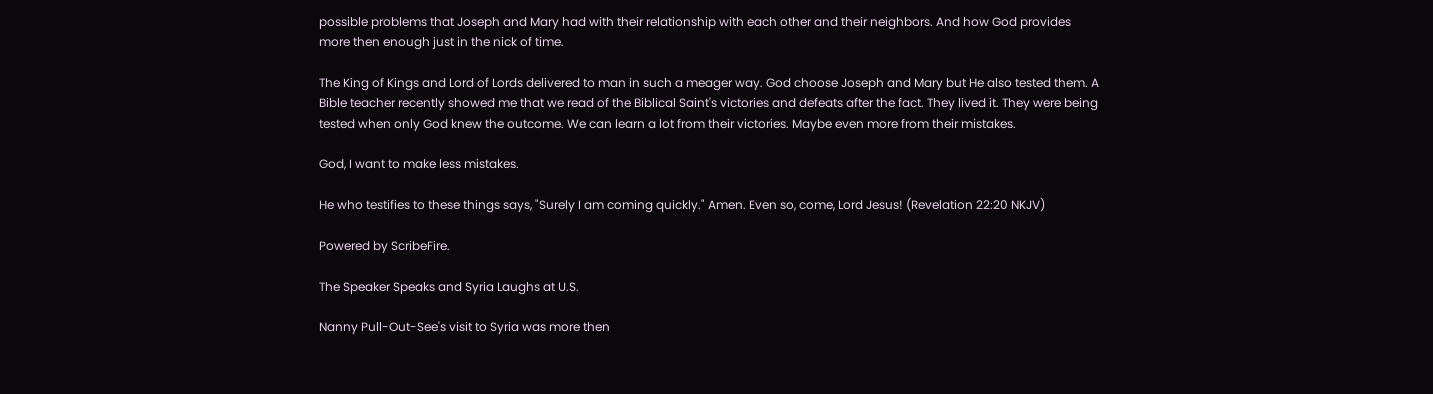possible problems that Joseph and Mary had with their relationship with each other and their neighbors. And how God provides more then enough just in the nick of time.

The King of Kings and Lord of Lords delivered to man in such a meager way. God choose Joseph and Mary but He also tested them. A Bible teacher recently showed me that we read of the Biblical Saint's victories and defeats after the fact. They lived it. They were being tested when only God knew the outcome. We can learn a lot from their victories. Maybe even more from their mistakes.

God, I want to make less mistakes.

He who testifies to these things says, "Surely I am coming quickly." Amen. Even so, come, Lord Jesus! (Revelation 22:20 NKJV)

Powered by ScribeFire.

The Speaker Speaks and Syria Laughs at U.S.

Nanny Pull-Out-See's visit to Syria was more then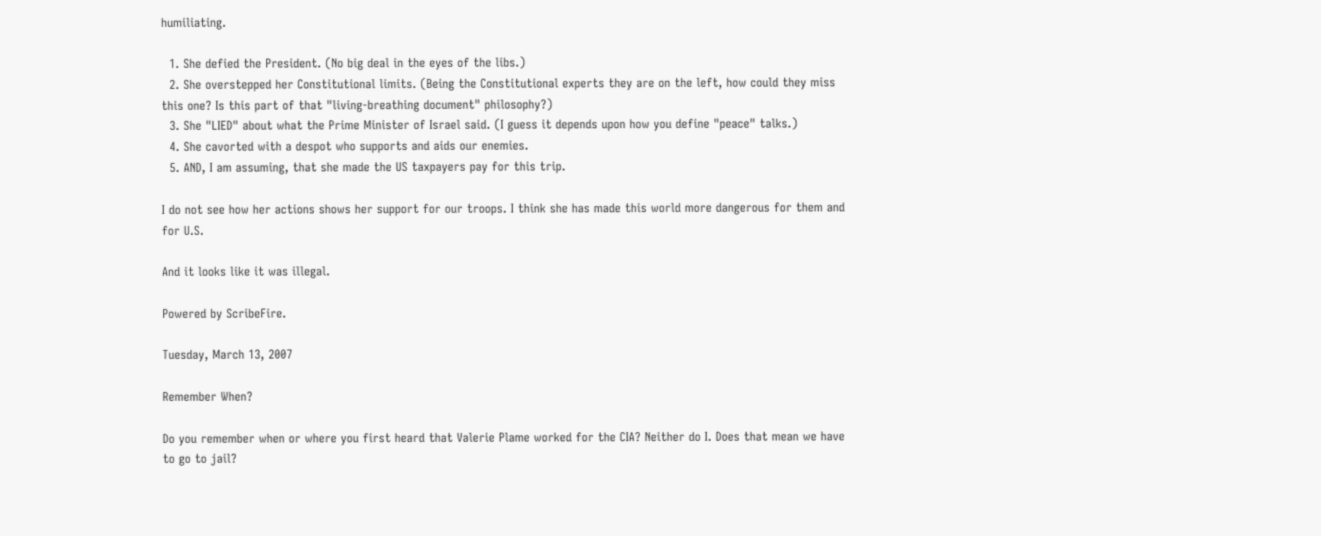humiliating.

  1. She defied the President. (No big deal in the eyes of the libs.)
  2. She overstepped her Constitutional limits. (Being the Constitutional experts they are on the left, how could they miss this one? Is this part of that "living-breathing document" philosophy?)
  3. She "LIED" about what the Prime Minister of Israel said. (I guess it depends upon how you define "peace" talks.)
  4. She cavorted with a despot who supports and aids our enemies.
  5. AND, I am assuming, that she made the US taxpayers pay for this trip.

I do not see how her actions shows her support for our troops. I think she has made this world more dangerous for them and for U.S.

And it looks like it was illegal.

Powered by ScribeFire.

Tuesday, March 13, 2007

Remember When?

Do you remember when or where you first heard that Valerie Plame worked for the CIA? Neither do I. Does that mean we have to go to jail?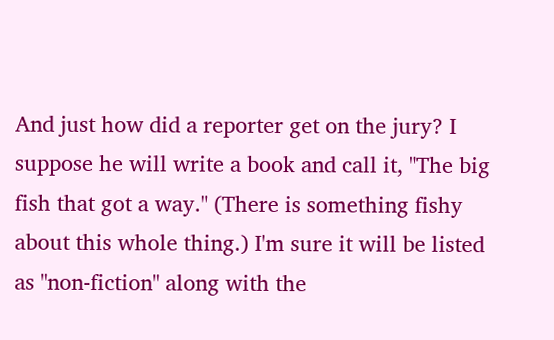And just how did a reporter get on the jury? I suppose he will write a book and call it, "The big fish that got a way." (There is something fishy about this whole thing.) I'm sure it will be listed as "non-fiction" along with the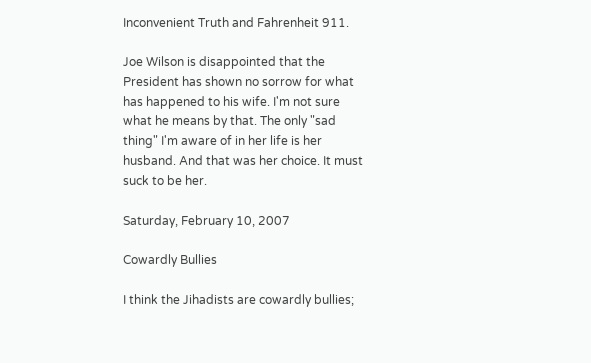Inconvenient Truth and Fahrenheit 911.

Joe Wilson is disappointed that the President has shown no sorrow for what has happened to his wife. I'm not sure what he means by that. The only "sad thing" I'm aware of in her life is her husband. And that was her choice. It must suck to be her.

Saturday, February 10, 2007

Cowardly Bullies

I think the Jihadists are cowardly bullies;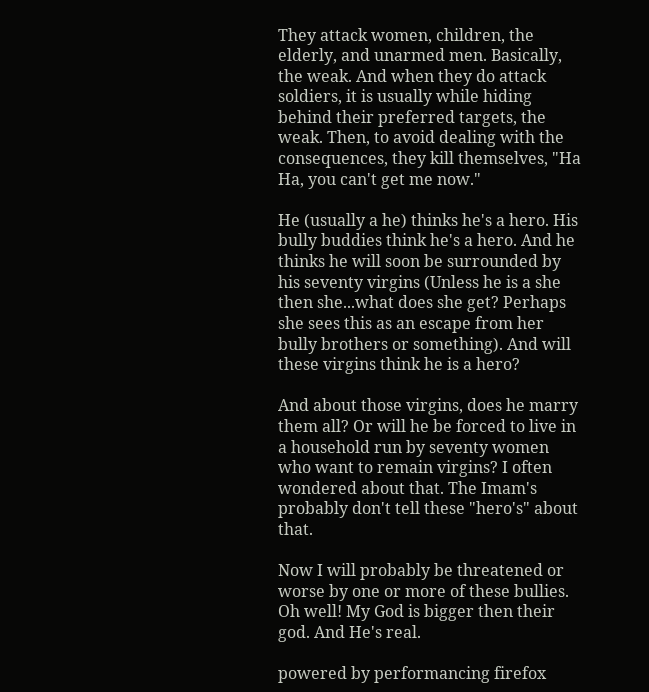They attack women, children, the elderly, and unarmed men. Basically, the weak. And when they do attack soldiers, it is usually while hiding behind their preferred targets, the weak. Then, to avoid dealing with the consequences, they kill themselves, "Ha Ha, you can't get me now."

He (usually a he) thinks he's a hero. His bully buddies think he's a hero. And he thinks he will soon be surrounded by his seventy virgins (Unless he is a she then she...what does she get? Perhaps she sees this as an escape from her bully brothers or something). And will these virgins think he is a hero?

And about those virgins, does he marry them all? Or will he be forced to live in a household run by seventy women who want to remain virgins? I often wondered about that. The Imam's probably don't tell these "hero's" about that.

Now I will probably be threatened or worse by one or more of these bullies. Oh well! My God is bigger then their god. And He's real.

powered by performancing firefox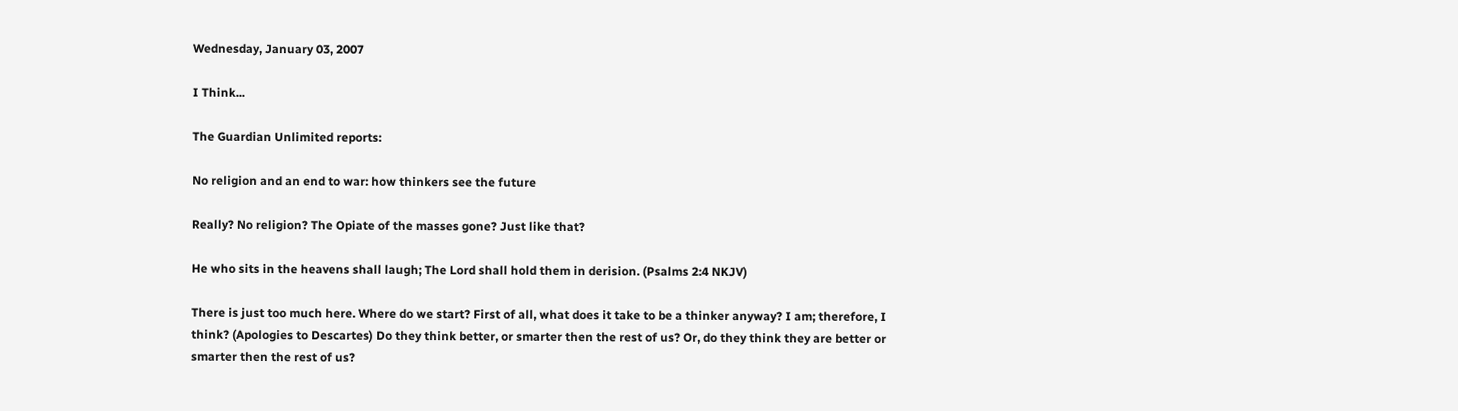Wednesday, January 03, 2007

I Think...

The Guardian Unlimited reports:

No religion and an end to war: how thinkers see the future

Really? No religion? The Opiate of the masses gone? Just like that?

He who sits in the heavens shall laugh; The Lord shall hold them in derision. (Psalms 2:4 NKJV)

There is just too much here. Where do we start? First of all, what does it take to be a thinker anyway? I am; therefore, I think? (Apologies to Descartes) Do they think better, or smarter then the rest of us? Or, do they think they are better or smarter then the rest of us?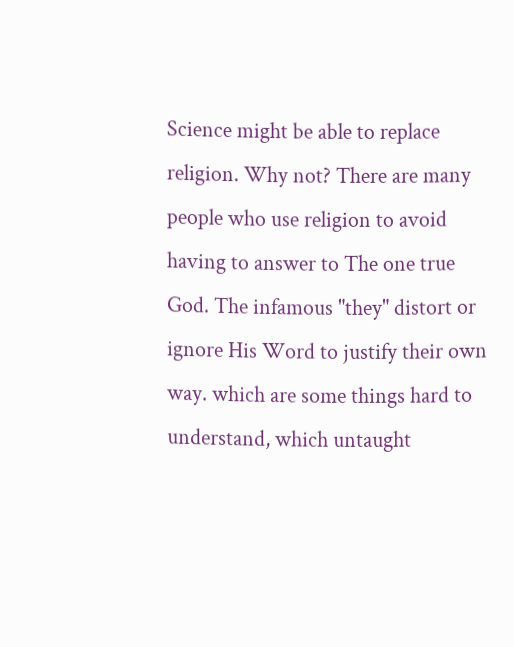Science might be able to replace religion. Why not? There are many people who use religion to avoid having to answer to The one true God. The infamous "they" distort or ignore His Word to justify their own way. which are some things hard to understand, which untaught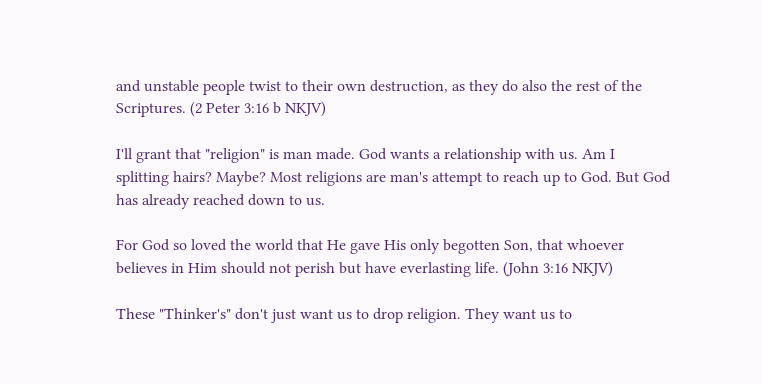and unstable people twist to their own destruction, as they do also the rest of the Scriptures. (2 Peter 3:16 b NKJV)

I'll grant that "religion" is man made. God wants a relationship with us. Am I splitting hairs? Maybe? Most religions are man's attempt to reach up to God. But God has already reached down to us.

For God so loved the world that He gave His only begotten Son, that whoever believes in Him should not perish but have everlasting life. (John 3:16 NKJV)

These "Thinker's" don't just want us to drop religion. They want us to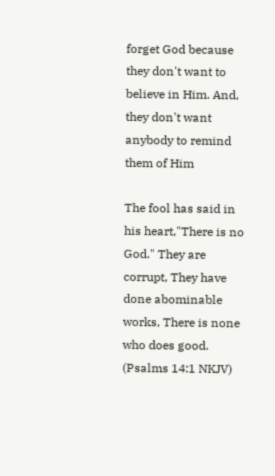forget God because they don't want to believe in Him. And, they don't want anybody to remind them of Him

The fool has said in his heart,"There is no God." They are corrupt, They have done abominable works, There is none who does good. (Psalms 14:1 NKJV)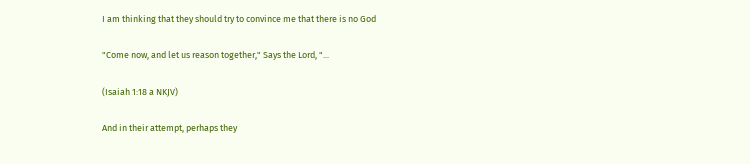I am thinking that they should try to convince me that there is no God

"Come now, and let us reason together," Says the Lord, "...

(Isaiah 1:18 a NKJV)

And in their attempt, perhaps they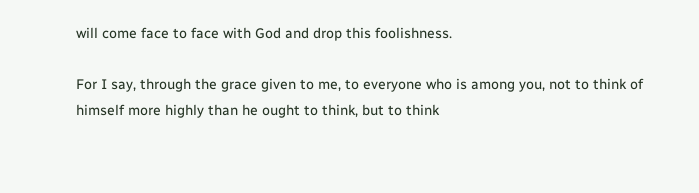will come face to face with God and drop this foolishness.

For I say, through the grace given to me, to everyone who is among you, not to think of himself more highly than he ought to think, but to think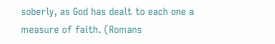soberly, as God has dealt to each one a measure of faith. (Romans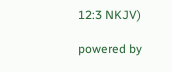12:3 NKJV)

powered by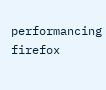performancing firefox